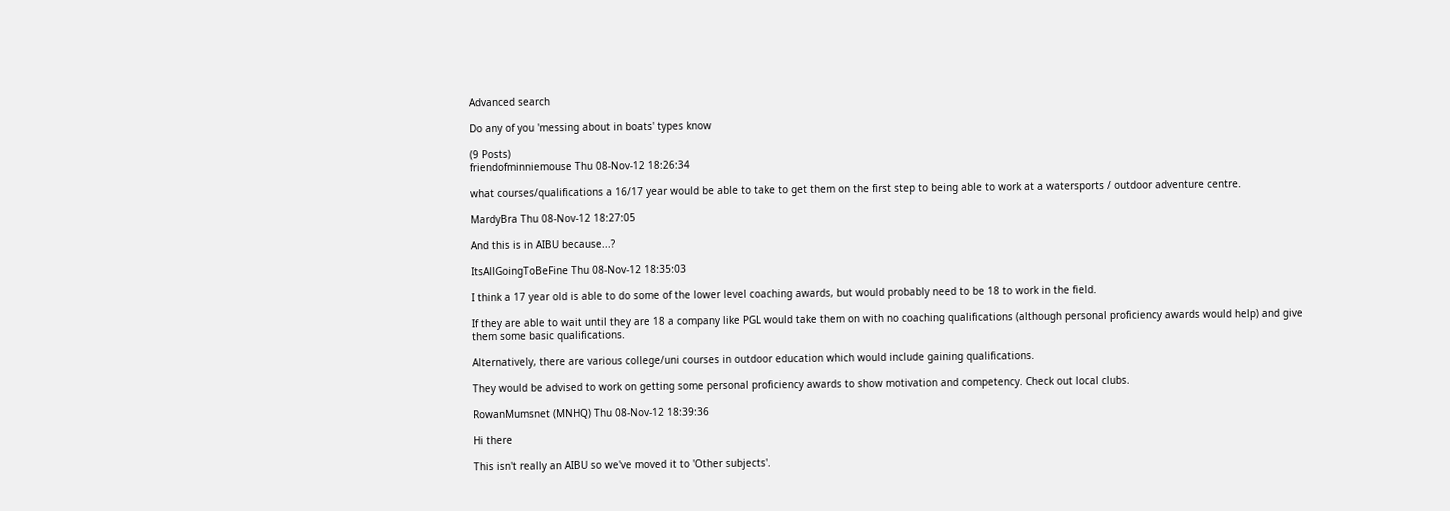Advanced search

Do any of you 'messing about in boats' types know

(9 Posts)
friendofminniemouse Thu 08-Nov-12 18:26:34

what courses/qualifications a 16/17 year would be able to take to get them on the first step to being able to work at a watersports / outdoor adventure centre.

MardyBra Thu 08-Nov-12 18:27:05

And this is in AIBU because...?

ItsAllGoingToBeFine Thu 08-Nov-12 18:35:03

I think a 17 year old is able to do some of the lower level coaching awards, but would probably need to be 18 to work in the field.

If they are able to wait until they are 18 a company like PGL would take them on with no coaching qualifications (although personal proficiency awards would help) and give them some basic qualifications.

Alternatively, there are various college/uni courses in outdoor education which would include gaining qualifications.

They would be advised to work on getting some personal proficiency awards to show motivation and competency. Check out local clubs.

RowanMumsnet (MNHQ) Thu 08-Nov-12 18:39:36

Hi there

This isn't really an AIBU so we've moved it to 'Other subjects'.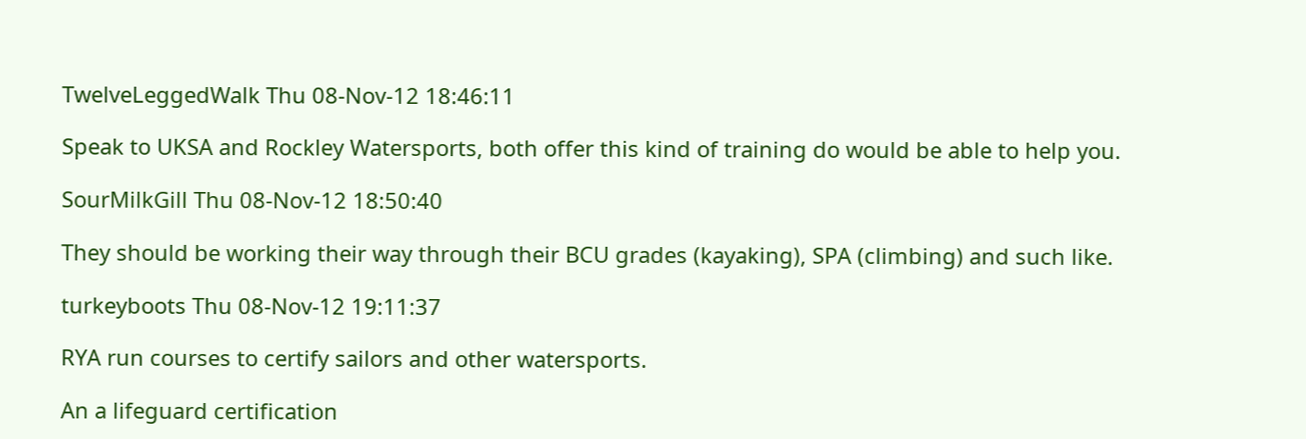TwelveLeggedWalk Thu 08-Nov-12 18:46:11

Speak to UKSA and Rockley Watersports, both offer this kind of training do would be able to help you.

SourMilkGill Thu 08-Nov-12 18:50:40

They should be working their way through their BCU grades (kayaking), SPA (climbing) and such like.

turkeyboots Thu 08-Nov-12 19:11:37

RYA run courses to certify sailors and other watersports.

An a lifeguard certification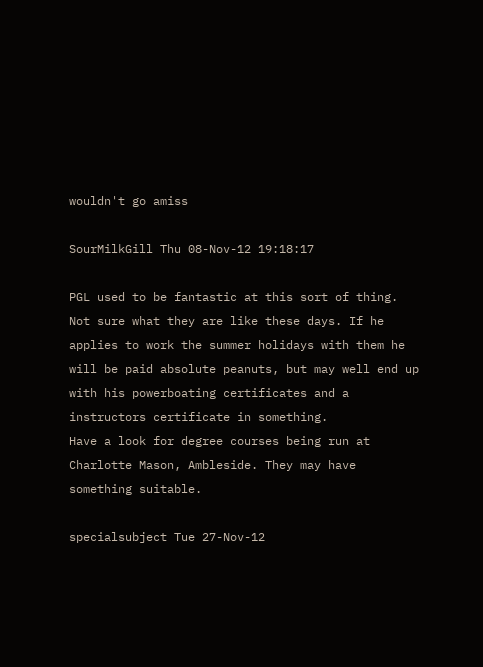wouldn't go amiss

SourMilkGill Thu 08-Nov-12 19:18:17

PGL used to be fantastic at this sort of thing. Not sure what they are like these days. If he applies to work the summer holidays with them he will be paid absolute peanuts, but may well end up with his powerboating certificates and a instructors certificate in something.
Have a look for degree courses being run at Charlotte Mason, Ambleside. They may have something suitable.

specialsubject Tue 27-Nov-12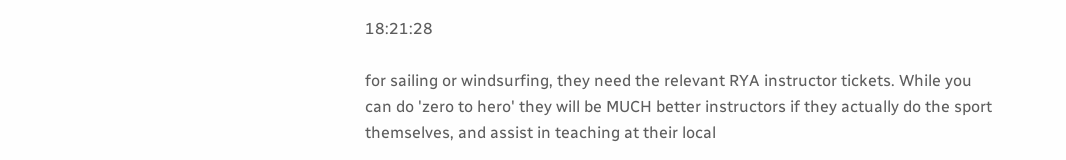18:21:28

for sailing or windsurfing, they need the relevant RYA instructor tickets. While you can do 'zero to hero' they will be MUCH better instructors if they actually do the sport themselves, and assist in teaching at their local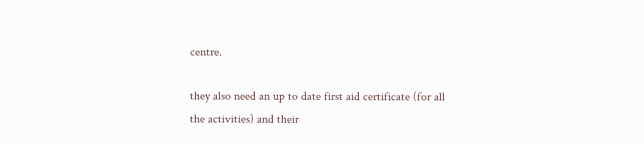centre.

they also need an up to date first aid certificate (for all the activities) and their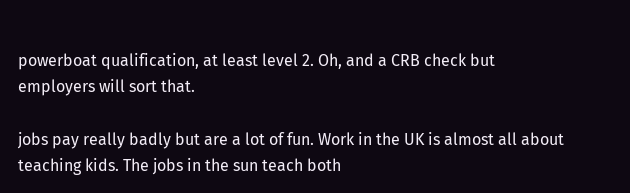powerboat qualification, at least level 2. Oh, and a CRB check but employers will sort that.

jobs pay really badly but are a lot of fun. Work in the UK is almost all about teaching kids. The jobs in the sun teach both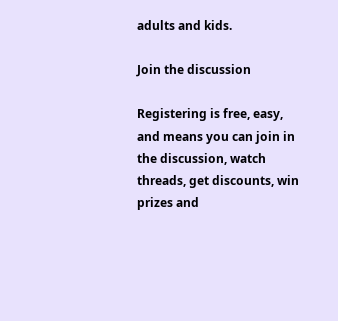adults and kids.

Join the discussion

Registering is free, easy, and means you can join in the discussion, watch threads, get discounts, win prizes and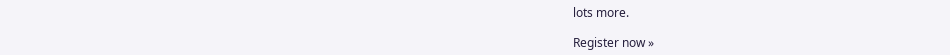lots more.

Register now »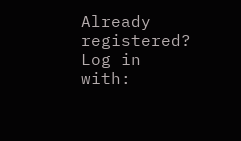Already registered? Log in with: